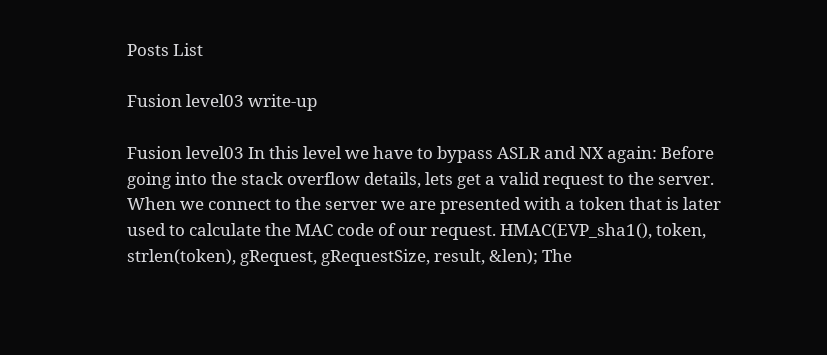Posts List

Fusion level03 write-up

Fusion level03 In this level we have to bypass ASLR and NX again: Before going into the stack overflow details, lets get a valid request to the server. When we connect to the server we are presented with a token that is later used to calculate the MAC code of our request. HMAC(EVP_sha1(), token, strlen(token), gRequest, gRequestSize, result, &len); The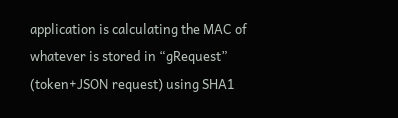application is calculating the MAC of whatever is stored in “gRequest” (token+JSON request) using SHA1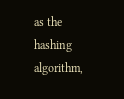as the hashing algorithm,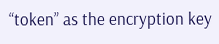“token” as the encryption key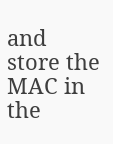and store the MAC in the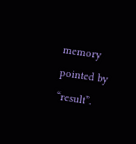memory pointed by “result”.